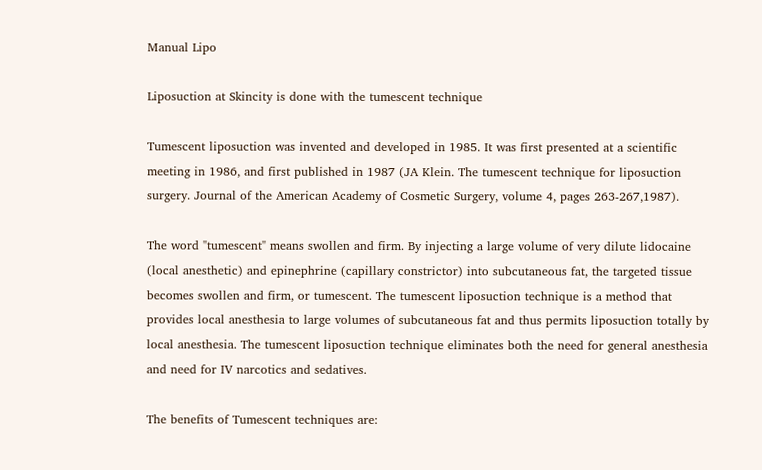Manual Lipo

Liposuction at Skincity is done with the tumescent technique

Tumescent liposuction was invented and developed in 1985. It was first presented at a scientific meeting in 1986, and first published in 1987 (JA Klein. The tumescent technique for liposuction surgery. Journal of the American Academy of Cosmetic Surgery, volume 4, pages 263-267,1987).

The word "tumescent" means swollen and firm. By injecting a large volume of very dilute lidocaine (local anesthetic) and epinephrine (capillary constrictor) into subcutaneous fat, the targeted tissue becomes swollen and firm, or tumescent. The tumescent liposuction technique is a method that provides local anesthesia to large volumes of subcutaneous fat and thus permits liposuction totally by local anesthesia. The tumescent liposuction technique eliminates both the need for general anesthesia and need for IV narcotics and sedatives.

The benefits of Tumescent techniques are: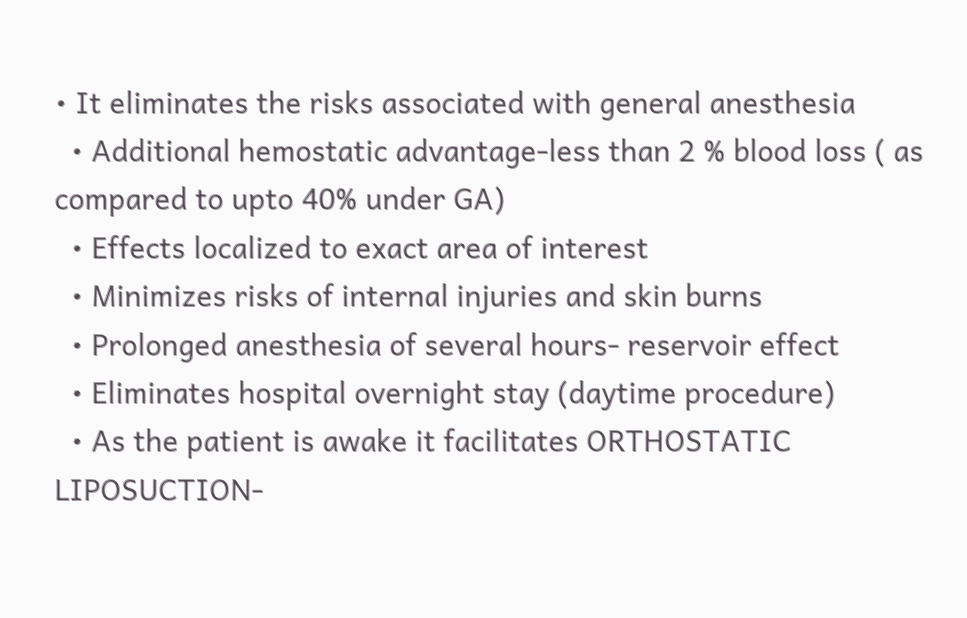• It eliminates the risks associated with general anesthesia
  • Additional hemostatic advantage-less than 2 % blood loss ( as compared to upto 40% under GA)
  • Effects localized to exact area of interest
  • Minimizes risks of internal injuries and skin burns
  • Prolonged anesthesia of several hours- reservoir effect
  • Eliminates hospital overnight stay (daytime procedure)
  • As the patient is awake it facilitates ORTHOSTATIC LIPOSUCTION-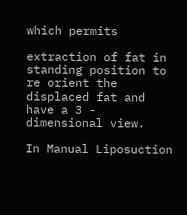which permits

extraction of fat in standing position to re orient the displaced fat and have a 3 - dimensional view.

In Manual Liposuction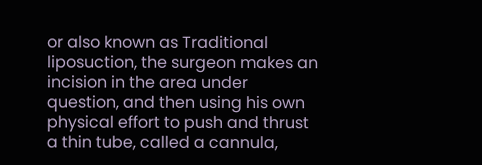or also known as Traditional liposuction, the surgeon makes an incision in the area under question, and then using his own physical effort to push and thrust a thin tube, called a cannula,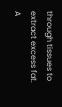through tissues to extract excess fat. A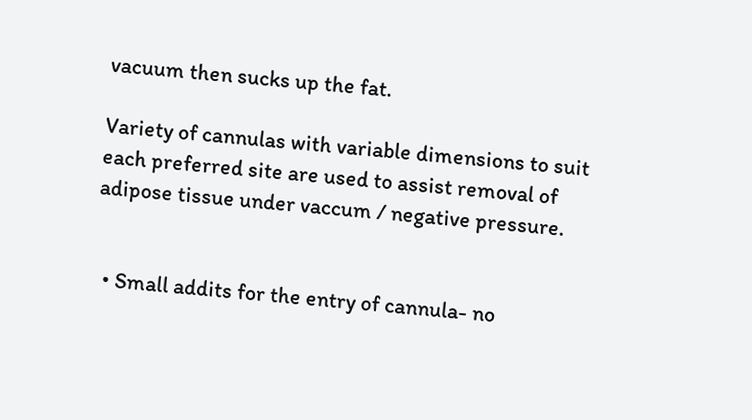vacuum then sucks up the fat.

Variety of cannulas with variable dimensions to suit each preferred site are used to assist removal of adipose tissue under vaccum / negative pressure.


  • Small addits for the entry of cannula- no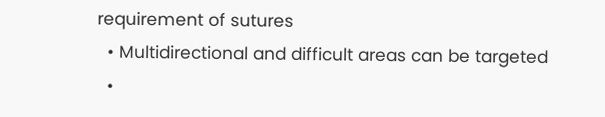requirement of sutures
  • Multidirectional and difficult areas can be targeted
  •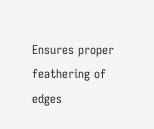Ensures proper feathering of edges